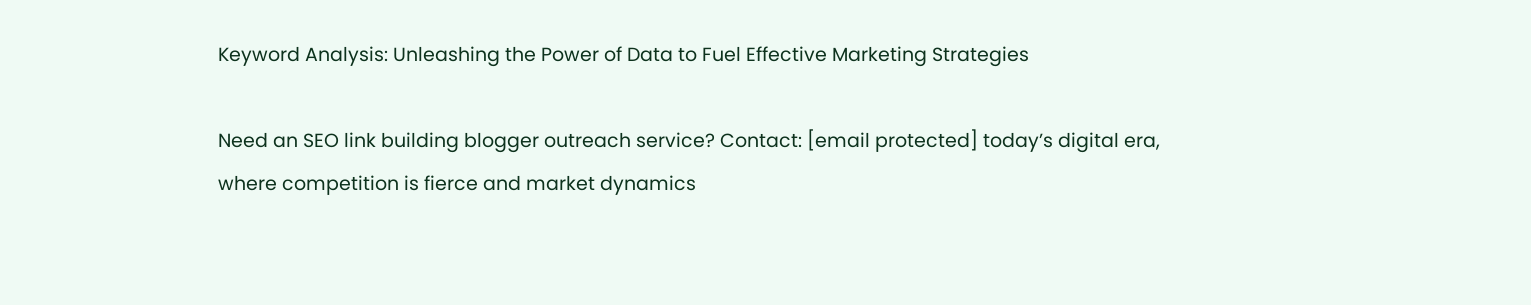Keyword Analysis: Unleashing the Power of Data to Fuel Effective Marketing Strategies

Need an SEO link building blogger outreach service? Contact: [email protected] today’s digital era, where competition is fierce and market dynamics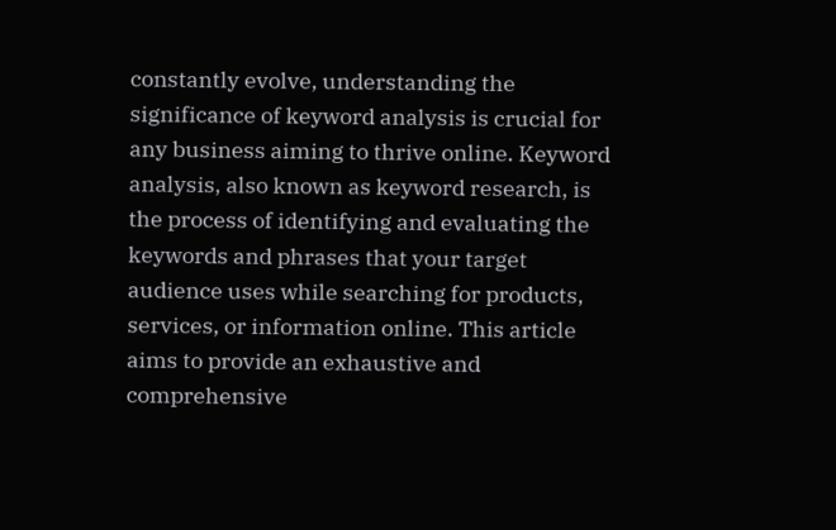constantly evolve, understanding the significance of keyword analysis is crucial for any business aiming to thrive online. Keyword analysis, also known as keyword research, is the process of identifying and evaluating the keywords and phrases that your target audience uses while searching for products, services, or information online. This article aims to provide an exhaustive and comprehensive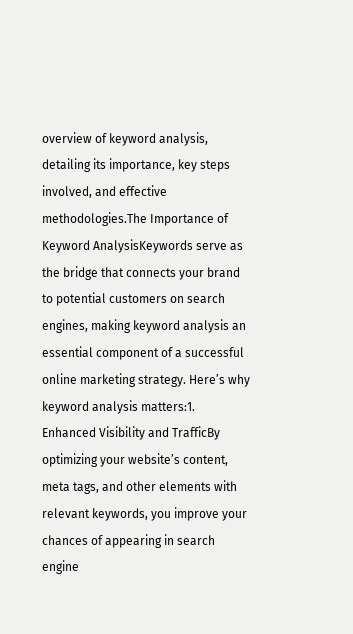overview of keyword analysis, detailing its importance, key steps involved, and effective methodologies.The Importance of Keyword AnalysisKeywords serve as the bridge that connects your brand to potential customers on search engines, making keyword analysis an essential component of a successful online marketing strategy. Here’s why keyword analysis matters:1. Enhanced Visibility and TrafficBy optimizing your website’s content, meta tags, and other elements with relevant keywords, you improve your chances of appearing in search engine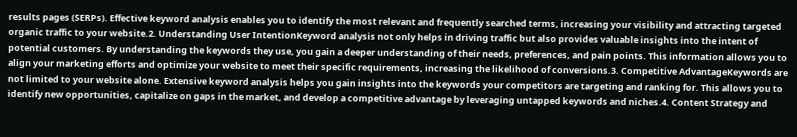results pages (SERPs). Effective keyword analysis enables you to identify the most relevant and frequently searched terms, increasing your visibility and attracting targeted organic traffic to your website.2. Understanding User IntentionKeyword analysis not only helps in driving traffic but also provides valuable insights into the intent of potential customers. By understanding the keywords they use, you gain a deeper understanding of their needs, preferences, and pain points. This information allows you to align your marketing efforts and optimize your website to meet their specific requirements, increasing the likelihood of conversions.3. Competitive AdvantageKeywords are not limited to your website alone. Extensive keyword analysis helps you gain insights into the keywords your competitors are targeting and ranking for. This allows you to identify new opportunities, capitalize on gaps in the market, and develop a competitive advantage by leveraging untapped keywords and niches.4. Content Strategy and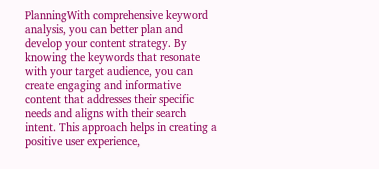PlanningWith comprehensive keyword analysis, you can better plan and develop your content strategy. By knowing the keywords that resonate with your target audience, you can create engaging and informative content that addresses their specific needs and aligns with their search intent. This approach helps in creating a positive user experience,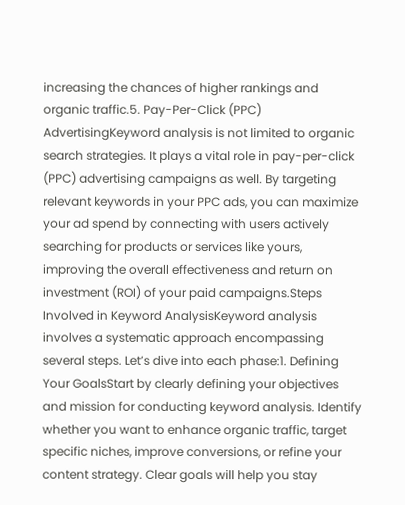increasing the chances of higher rankings and organic traffic.5. Pay-Per-Click (PPC) AdvertisingKeyword analysis is not limited to organic search strategies. It plays a vital role in pay-per-click (PPC) advertising campaigns as well. By targeting relevant keywords in your PPC ads, you can maximize your ad spend by connecting with users actively searching for products or services like yours, improving the overall effectiveness and return on investment (ROI) of your paid campaigns.Steps Involved in Keyword AnalysisKeyword analysis involves a systematic approach encompassing several steps. Let’s dive into each phase:1. Defining Your GoalsStart by clearly defining your objectives and mission for conducting keyword analysis. Identify whether you want to enhance organic traffic, target specific niches, improve conversions, or refine your content strategy. Clear goals will help you stay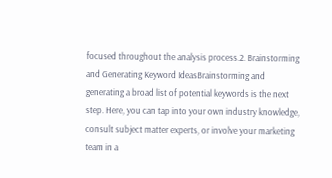focused throughout the analysis process.2. Brainstorming and Generating Keyword IdeasBrainstorming and generating a broad list of potential keywords is the next step. Here, you can tap into your own industry knowledge, consult subject matter experts, or involve your marketing team in a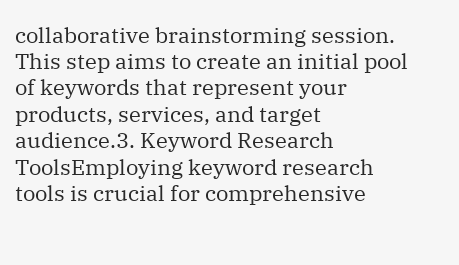collaborative brainstorming session. This step aims to create an initial pool of keywords that represent your products, services, and target audience.3. Keyword Research ToolsEmploying keyword research tools is crucial for comprehensive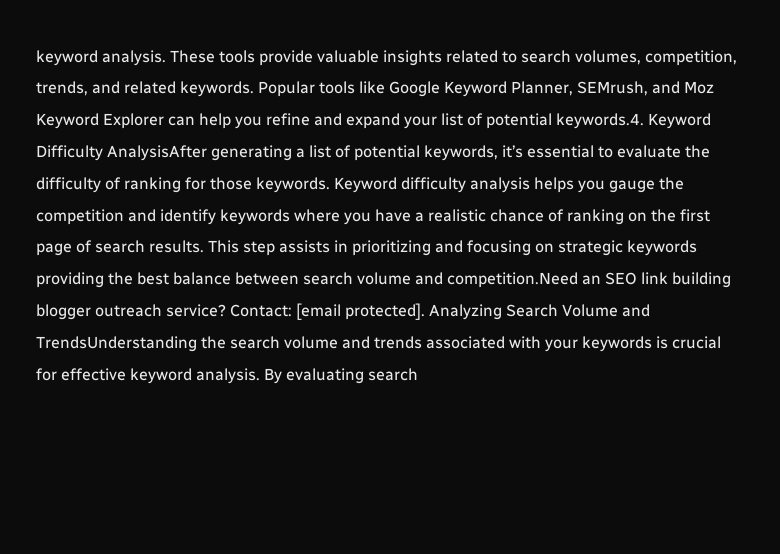keyword analysis. These tools provide valuable insights related to search volumes, competition, trends, and related keywords. Popular tools like Google Keyword Planner, SEMrush, and Moz Keyword Explorer can help you refine and expand your list of potential keywords.4. Keyword Difficulty AnalysisAfter generating a list of potential keywords, it’s essential to evaluate the difficulty of ranking for those keywords. Keyword difficulty analysis helps you gauge the competition and identify keywords where you have a realistic chance of ranking on the first page of search results. This step assists in prioritizing and focusing on strategic keywords providing the best balance between search volume and competition.Need an SEO link building blogger outreach service? Contact: [email protected]. Analyzing Search Volume and TrendsUnderstanding the search volume and trends associated with your keywords is crucial for effective keyword analysis. By evaluating search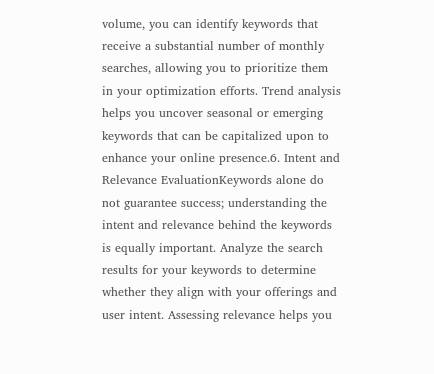volume, you can identify keywords that receive a substantial number of monthly searches, allowing you to prioritize them in your optimization efforts. Trend analysis helps you uncover seasonal or emerging keywords that can be capitalized upon to enhance your online presence.6. Intent and Relevance EvaluationKeywords alone do not guarantee success; understanding the intent and relevance behind the keywords is equally important. Analyze the search results for your keywords to determine whether they align with your offerings and user intent. Assessing relevance helps you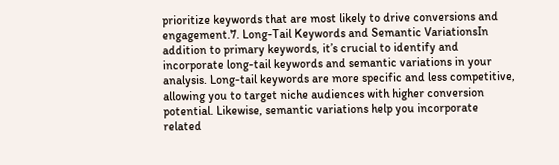prioritize keywords that are most likely to drive conversions and engagement.7. Long-Tail Keywords and Semantic VariationsIn addition to primary keywords, it’s crucial to identify and incorporate long-tail keywords and semantic variations in your analysis. Long-tail keywords are more specific and less competitive, allowing you to target niche audiences with higher conversion potential. Likewise, semantic variations help you incorporate related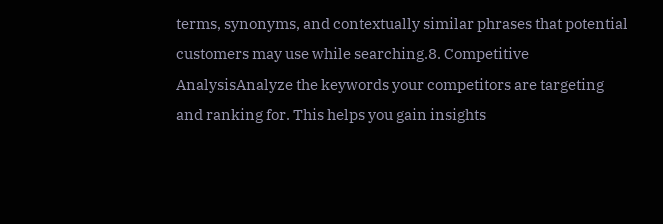terms, synonyms, and contextually similar phrases that potential customers may use while searching.8. Competitive AnalysisAnalyze the keywords your competitors are targeting and ranking for. This helps you gain insights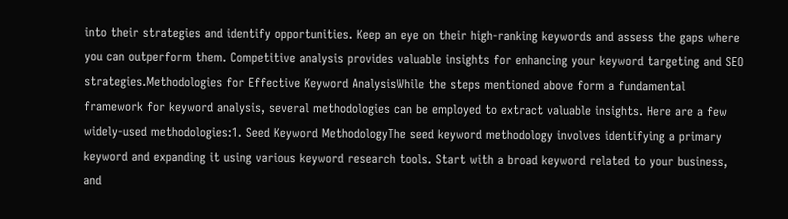into their strategies and identify opportunities. Keep an eye on their high-ranking keywords and assess the gaps where you can outperform them. Competitive analysis provides valuable insights for enhancing your keyword targeting and SEO strategies.Methodologies for Effective Keyword AnalysisWhile the steps mentioned above form a fundamental framework for keyword analysis, several methodologies can be employed to extract valuable insights. Here are a few widely-used methodologies:1. Seed Keyword MethodologyThe seed keyword methodology involves identifying a primary keyword and expanding it using various keyword research tools. Start with a broad keyword related to your business, and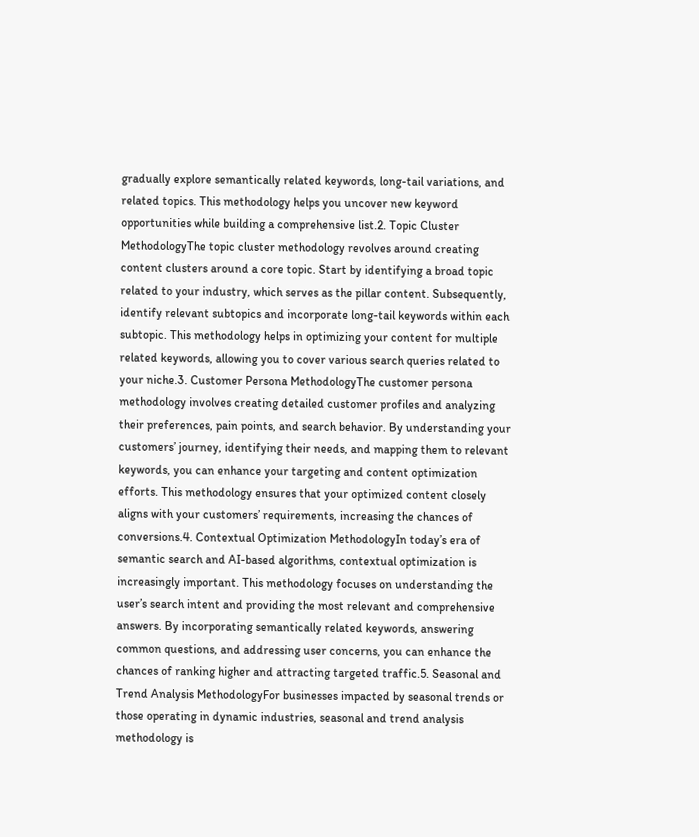gradually explore semantically related keywords, long-tail variations, and related topics. This methodology helps you uncover new keyword opportunities while building a comprehensive list.2. Topic Cluster MethodologyThe topic cluster methodology revolves around creating content clusters around a core topic. Start by identifying a broad topic related to your industry, which serves as the pillar content. Subsequently, identify relevant subtopics and incorporate long-tail keywords within each subtopic. This methodology helps in optimizing your content for multiple related keywords, allowing you to cover various search queries related to your niche.3. Customer Persona MethodologyThe customer persona methodology involves creating detailed customer profiles and analyzing their preferences, pain points, and search behavior. By understanding your customers’ journey, identifying their needs, and mapping them to relevant keywords, you can enhance your targeting and content optimization efforts. This methodology ensures that your optimized content closely aligns with your customers’ requirements, increasing the chances of conversions.4. Contextual Optimization MethodologyIn today’s era of semantic search and AI-based algorithms, contextual optimization is increasingly important. This methodology focuses on understanding the user’s search intent and providing the most relevant and comprehensive answers. By incorporating semantically related keywords, answering common questions, and addressing user concerns, you can enhance the chances of ranking higher and attracting targeted traffic.5. Seasonal and Trend Analysis MethodologyFor businesses impacted by seasonal trends or those operating in dynamic industries, seasonal and trend analysis methodology is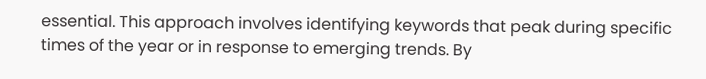essential. This approach involves identifying keywords that peak during specific times of the year or in response to emerging trends. By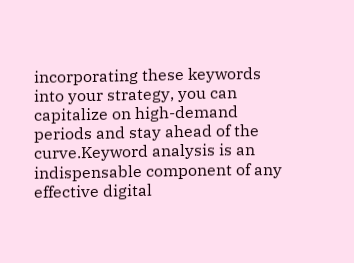incorporating these keywords into your strategy, you can capitalize on high-demand periods and stay ahead of the curve.Keyword analysis is an indispensable component of any effective digital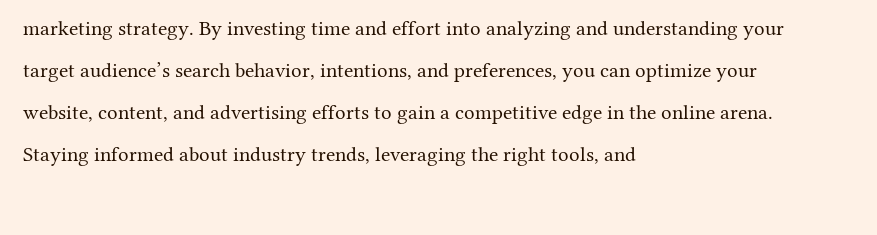marketing strategy. By investing time and effort into analyzing and understanding your target audience’s search behavior, intentions, and preferences, you can optimize your website, content, and advertising efforts to gain a competitive edge in the online arena. Staying informed about industry trends, leveraging the right tools, and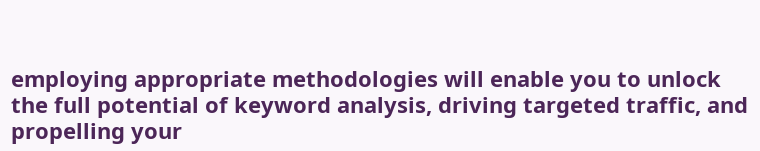employing appropriate methodologies will enable you to unlock the full potential of keyword analysis, driving targeted traffic, and propelling your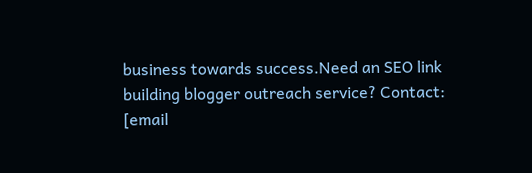business towards success.Need an SEO link building blogger outreach service? Contact: [email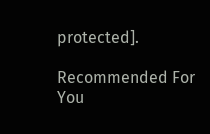protected].

Recommended For You